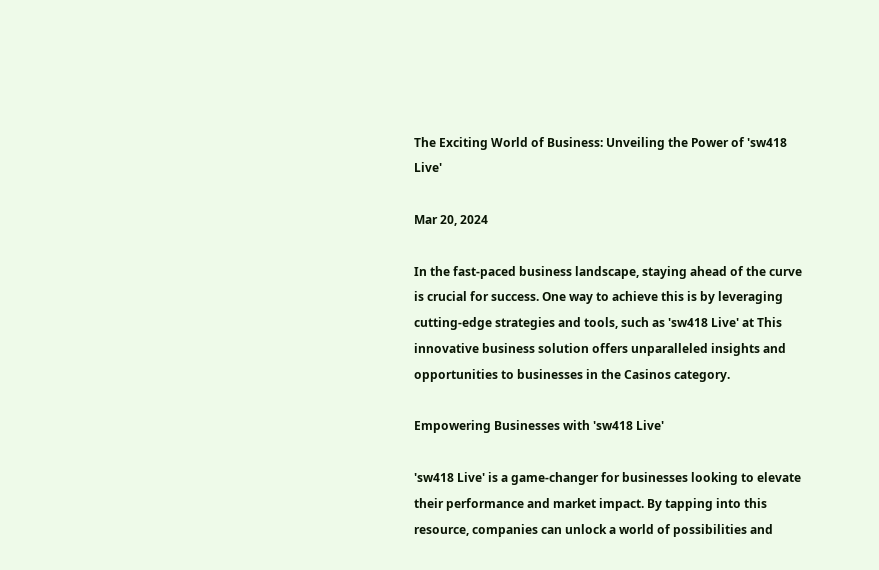The Exciting World of Business: Unveiling the Power of 'sw418 Live'

Mar 20, 2024

In the fast-paced business landscape, staying ahead of the curve is crucial for success. One way to achieve this is by leveraging cutting-edge strategies and tools, such as 'sw418 Live' at This innovative business solution offers unparalleled insights and opportunities to businesses in the Casinos category.

Empowering Businesses with 'sw418 Live'

'sw418 Live' is a game-changer for businesses looking to elevate their performance and market impact. By tapping into this resource, companies can unlock a world of possibilities and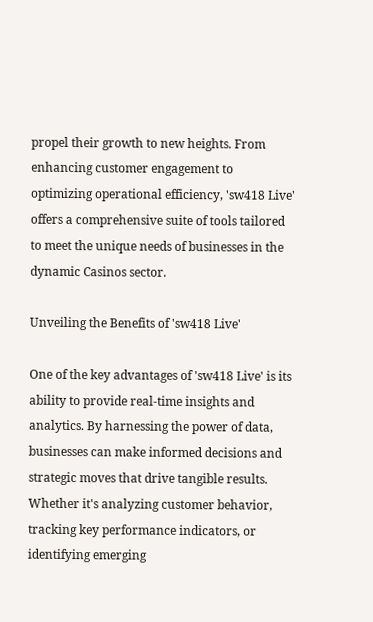propel their growth to new heights. From enhancing customer engagement to optimizing operational efficiency, 'sw418 Live' offers a comprehensive suite of tools tailored to meet the unique needs of businesses in the dynamic Casinos sector.

Unveiling the Benefits of 'sw418 Live'

One of the key advantages of 'sw418 Live' is its ability to provide real-time insights and analytics. By harnessing the power of data, businesses can make informed decisions and strategic moves that drive tangible results. Whether it's analyzing customer behavior, tracking key performance indicators, or identifying emerging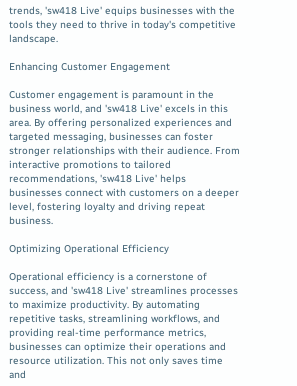trends, 'sw418 Live' equips businesses with the tools they need to thrive in today's competitive landscape.

Enhancing Customer Engagement

Customer engagement is paramount in the business world, and 'sw418 Live' excels in this area. By offering personalized experiences and targeted messaging, businesses can foster stronger relationships with their audience. From interactive promotions to tailored recommendations, 'sw418 Live' helps businesses connect with customers on a deeper level, fostering loyalty and driving repeat business.

Optimizing Operational Efficiency

Operational efficiency is a cornerstone of success, and 'sw418 Live' streamlines processes to maximize productivity. By automating repetitive tasks, streamlining workflows, and providing real-time performance metrics, businesses can optimize their operations and resource utilization. This not only saves time and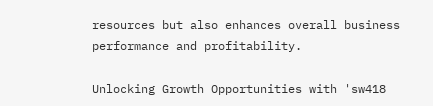resources but also enhances overall business performance and profitability.

Unlocking Growth Opportunities with 'sw418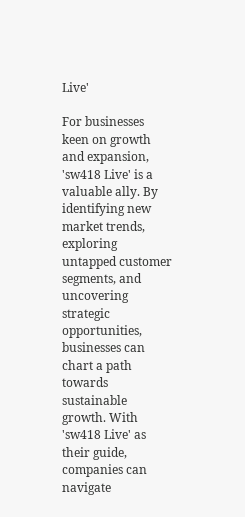Live'

For businesses keen on growth and expansion, 'sw418 Live' is a valuable ally. By identifying new market trends, exploring untapped customer segments, and uncovering strategic opportunities, businesses can chart a path towards sustainable growth. With 'sw418 Live' as their guide, companies can navigate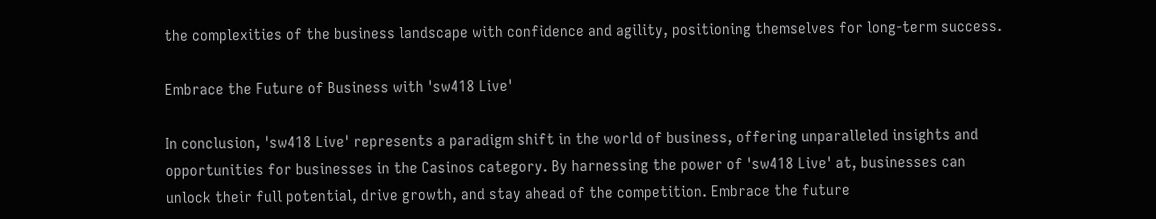the complexities of the business landscape with confidence and agility, positioning themselves for long-term success.

Embrace the Future of Business with 'sw418 Live'

In conclusion, 'sw418 Live' represents a paradigm shift in the world of business, offering unparalleled insights and opportunities for businesses in the Casinos category. By harnessing the power of 'sw418 Live' at, businesses can unlock their full potential, drive growth, and stay ahead of the competition. Embrace the future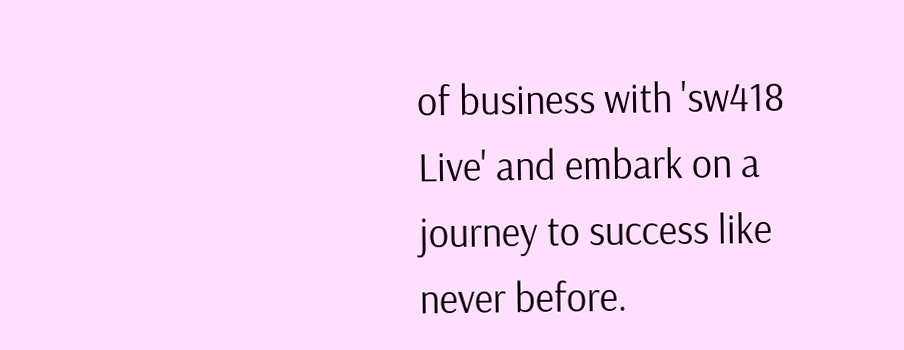of business with 'sw418 Live' and embark on a journey to success like never before.